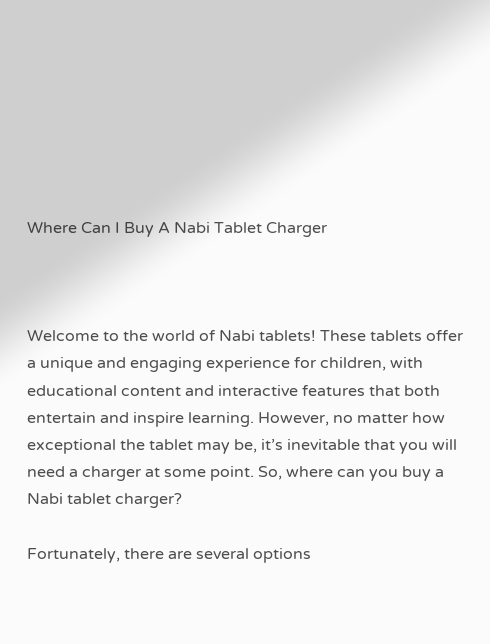Where Can I Buy A Nabi Tablet Charger



Welcome to the world of Nabi tablets! These tablets offer a unique and engaging experience for children, with educational content and interactive features that both entertain and inspire learning. However, no matter how exceptional the tablet may be, it’s inevitable that you will need a charger at some point. So, where can you buy a Nabi tablet charger?

Fortunately, there are several options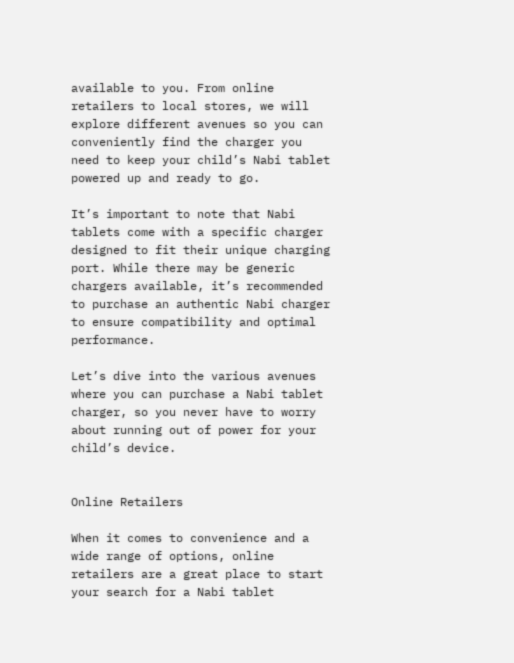available to you. From online retailers to local stores, we will explore different avenues so you can conveniently find the charger you need to keep your child’s Nabi tablet powered up and ready to go.

It’s important to note that Nabi tablets come with a specific charger designed to fit their unique charging port. While there may be generic chargers available, it’s recommended to purchase an authentic Nabi charger to ensure compatibility and optimal performance.

Let’s dive into the various avenues where you can purchase a Nabi tablet charger, so you never have to worry about running out of power for your child’s device.


Online Retailers

When it comes to convenience and a wide range of options, online retailers are a great place to start your search for a Nabi tablet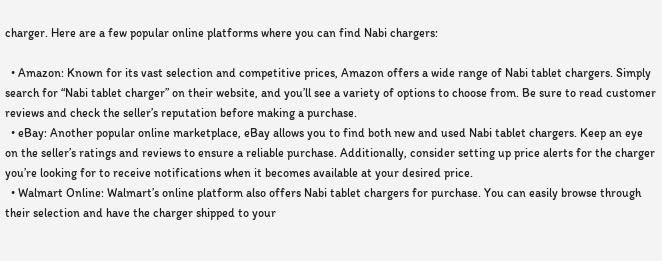charger. Here are a few popular online platforms where you can find Nabi chargers:

  • Amazon: Known for its vast selection and competitive prices, Amazon offers a wide range of Nabi tablet chargers. Simply search for “Nabi tablet charger” on their website, and you’ll see a variety of options to choose from. Be sure to read customer reviews and check the seller’s reputation before making a purchase.
  • eBay: Another popular online marketplace, eBay allows you to find both new and used Nabi tablet chargers. Keep an eye on the seller’s ratings and reviews to ensure a reliable purchase. Additionally, consider setting up price alerts for the charger you’re looking for to receive notifications when it becomes available at your desired price.
  • Walmart Online: Walmart’s online platform also offers Nabi tablet chargers for purchase. You can easily browse through their selection and have the charger shipped to your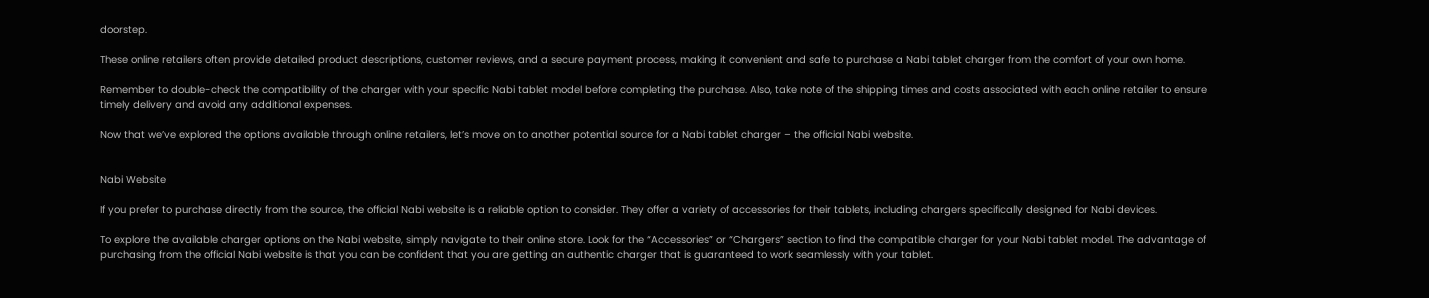doorstep.

These online retailers often provide detailed product descriptions, customer reviews, and a secure payment process, making it convenient and safe to purchase a Nabi tablet charger from the comfort of your own home.

Remember to double-check the compatibility of the charger with your specific Nabi tablet model before completing the purchase. Also, take note of the shipping times and costs associated with each online retailer to ensure timely delivery and avoid any additional expenses.

Now that we’ve explored the options available through online retailers, let’s move on to another potential source for a Nabi tablet charger – the official Nabi website.


Nabi Website

If you prefer to purchase directly from the source, the official Nabi website is a reliable option to consider. They offer a variety of accessories for their tablets, including chargers specifically designed for Nabi devices.

To explore the available charger options on the Nabi website, simply navigate to their online store. Look for the “Accessories” or “Chargers” section to find the compatible charger for your Nabi tablet model. The advantage of purchasing from the official Nabi website is that you can be confident that you are getting an authentic charger that is guaranteed to work seamlessly with your tablet.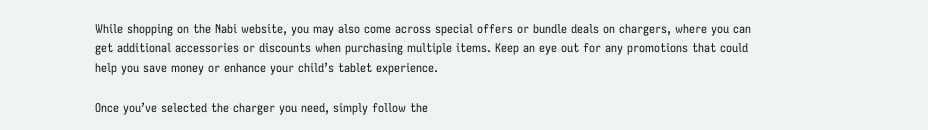While shopping on the Nabi website, you may also come across special offers or bundle deals on chargers, where you can get additional accessories or discounts when purchasing multiple items. Keep an eye out for any promotions that could help you save money or enhance your child’s tablet experience.

Once you’ve selected the charger you need, simply follow the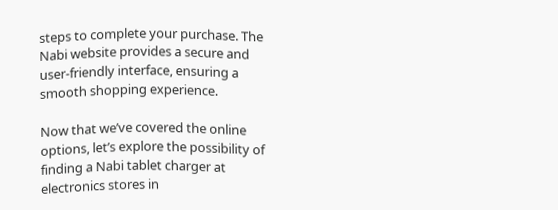steps to complete your purchase. The Nabi website provides a secure and user-friendly interface, ensuring a smooth shopping experience.

Now that we’ve covered the online options, let’s explore the possibility of finding a Nabi tablet charger at electronics stores in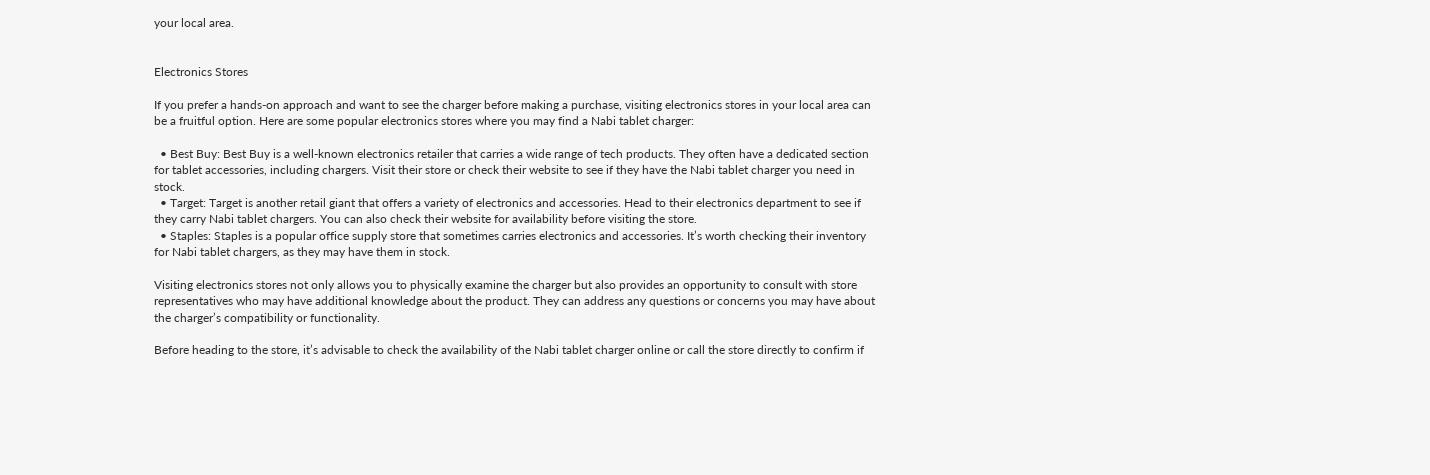your local area.


Electronics Stores

If you prefer a hands-on approach and want to see the charger before making a purchase, visiting electronics stores in your local area can be a fruitful option. Here are some popular electronics stores where you may find a Nabi tablet charger:

  • Best Buy: Best Buy is a well-known electronics retailer that carries a wide range of tech products. They often have a dedicated section for tablet accessories, including chargers. Visit their store or check their website to see if they have the Nabi tablet charger you need in stock.
  • Target: Target is another retail giant that offers a variety of electronics and accessories. Head to their electronics department to see if they carry Nabi tablet chargers. You can also check their website for availability before visiting the store.
  • Staples: Staples is a popular office supply store that sometimes carries electronics and accessories. It’s worth checking their inventory for Nabi tablet chargers, as they may have them in stock.

Visiting electronics stores not only allows you to physically examine the charger but also provides an opportunity to consult with store representatives who may have additional knowledge about the product. They can address any questions or concerns you may have about the charger’s compatibility or functionality.

Before heading to the store, it’s advisable to check the availability of the Nabi tablet charger online or call the store directly to confirm if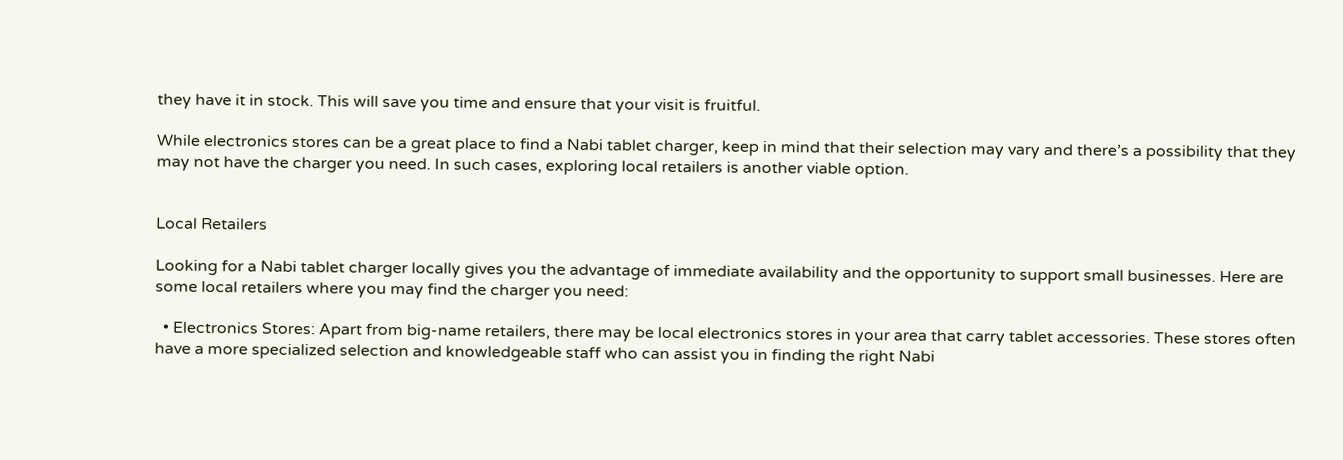they have it in stock. This will save you time and ensure that your visit is fruitful.

While electronics stores can be a great place to find a Nabi tablet charger, keep in mind that their selection may vary and there’s a possibility that they may not have the charger you need. In such cases, exploring local retailers is another viable option.


Local Retailers

Looking for a Nabi tablet charger locally gives you the advantage of immediate availability and the opportunity to support small businesses. Here are some local retailers where you may find the charger you need:

  • Electronics Stores: Apart from big-name retailers, there may be local electronics stores in your area that carry tablet accessories. These stores often have a more specialized selection and knowledgeable staff who can assist you in finding the right Nabi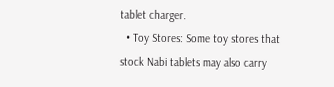tablet charger.
  • Toy Stores: Some toy stores that stock Nabi tablets may also carry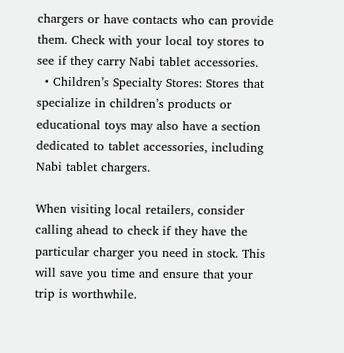chargers or have contacts who can provide them. Check with your local toy stores to see if they carry Nabi tablet accessories.
  • Children’s Specialty Stores: Stores that specialize in children’s products or educational toys may also have a section dedicated to tablet accessories, including Nabi tablet chargers.

When visiting local retailers, consider calling ahead to check if they have the particular charger you need in stock. This will save you time and ensure that your trip is worthwhile.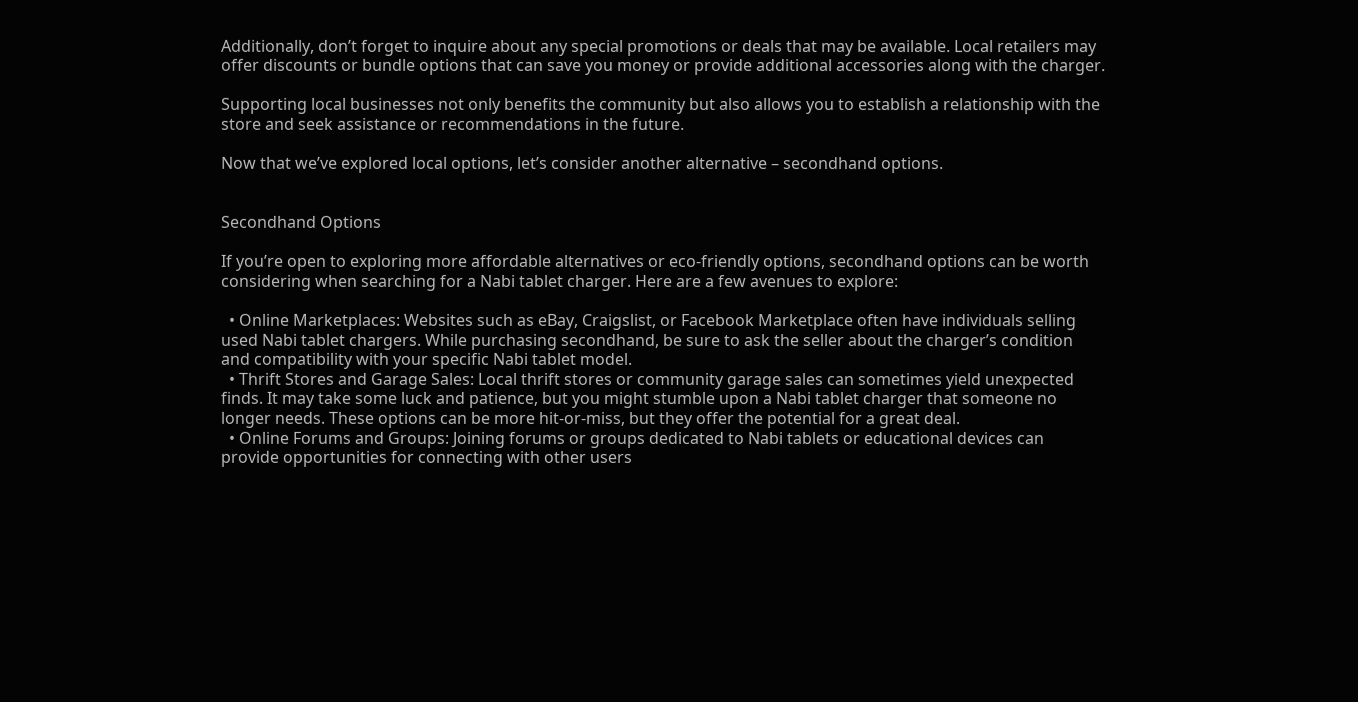Additionally, don’t forget to inquire about any special promotions or deals that may be available. Local retailers may offer discounts or bundle options that can save you money or provide additional accessories along with the charger.

Supporting local businesses not only benefits the community but also allows you to establish a relationship with the store and seek assistance or recommendations in the future.

Now that we’ve explored local options, let’s consider another alternative – secondhand options.


Secondhand Options

If you’re open to exploring more affordable alternatives or eco-friendly options, secondhand options can be worth considering when searching for a Nabi tablet charger. Here are a few avenues to explore:

  • Online Marketplaces: Websites such as eBay, Craigslist, or Facebook Marketplace often have individuals selling used Nabi tablet chargers. While purchasing secondhand, be sure to ask the seller about the charger’s condition and compatibility with your specific Nabi tablet model.
  • Thrift Stores and Garage Sales: Local thrift stores or community garage sales can sometimes yield unexpected finds. It may take some luck and patience, but you might stumble upon a Nabi tablet charger that someone no longer needs. These options can be more hit-or-miss, but they offer the potential for a great deal.
  • Online Forums and Groups: Joining forums or groups dedicated to Nabi tablets or educational devices can provide opportunities for connecting with other users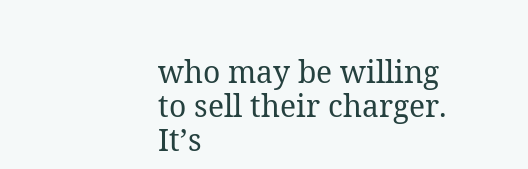who may be willing to sell their charger. It’s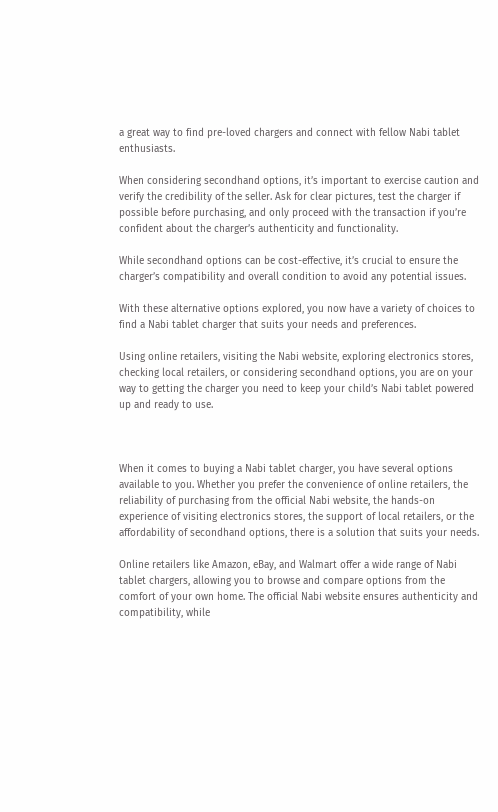a great way to find pre-loved chargers and connect with fellow Nabi tablet enthusiasts.

When considering secondhand options, it’s important to exercise caution and verify the credibility of the seller. Ask for clear pictures, test the charger if possible before purchasing, and only proceed with the transaction if you’re confident about the charger’s authenticity and functionality.

While secondhand options can be cost-effective, it’s crucial to ensure the charger’s compatibility and overall condition to avoid any potential issues.

With these alternative options explored, you now have a variety of choices to find a Nabi tablet charger that suits your needs and preferences.

Using online retailers, visiting the Nabi website, exploring electronics stores, checking local retailers, or considering secondhand options, you are on your way to getting the charger you need to keep your child’s Nabi tablet powered up and ready to use.



When it comes to buying a Nabi tablet charger, you have several options available to you. Whether you prefer the convenience of online retailers, the reliability of purchasing from the official Nabi website, the hands-on experience of visiting electronics stores, the support of local retailers, or the affordability of secondhand options, there is a solution that suits your needs.

Online retailers like Amazon, eBay, and Walmart offer a wide range of Nabi tablet chargers, allowing you to browse and compare options from the comfort of your own home. The official Nabi website ensures authenticity and compatibility, while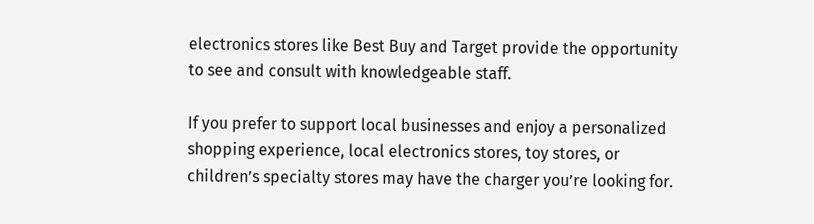electronics stores like Best Buy and Target provide the opportunity to see and consult with knowledgeable staff.

If you prefer to support local businesses and enjoy a personalized shopping experience, local electronics stores, toy stores, or children’s specialty stores may have the charger you’re looking for.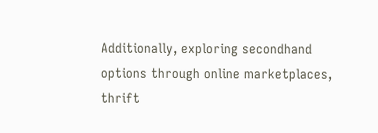Additionally, exploring secondhand options through online marketplaces, thrift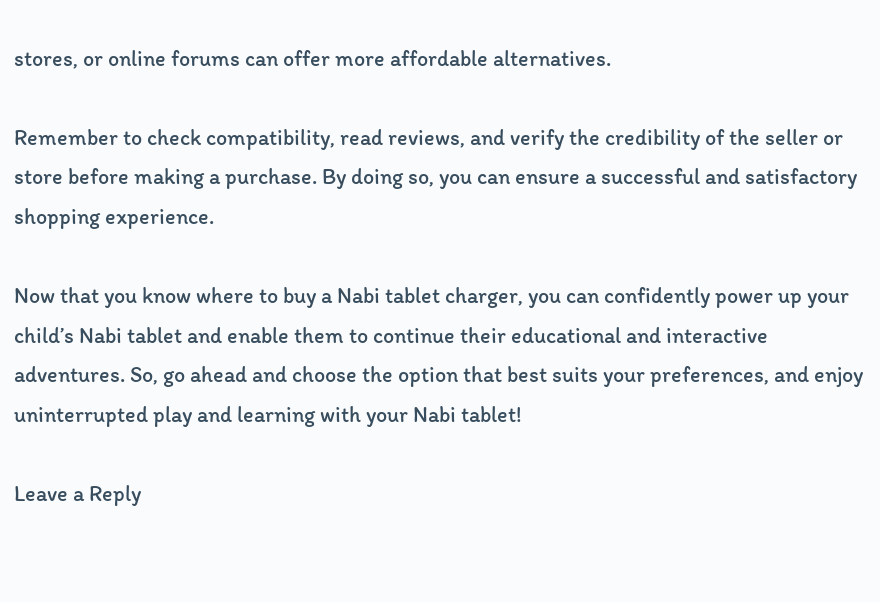stores, or online forums can offer more affordable alternatives.

Remember to check compatibility, read reviews, and verify the credibility of the seller or store before making a purchase. By doing so, you can ensure a successful and satisfactory shopping experience.

Now that you know where to buy a Nabi tablet charger, you can confidently power up your child’s Nabi tablet and enable them to continue their educational and interactive adventures. So, go ahead and choose the option that best suits your preferences, and enjoy uninterrupted play and learning with your Nabi tablet!

Leave a Reply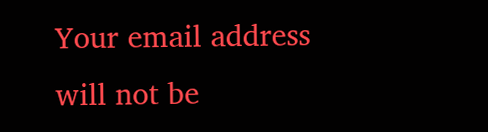Your email address will not be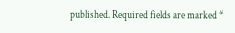published. Required fields are marked *